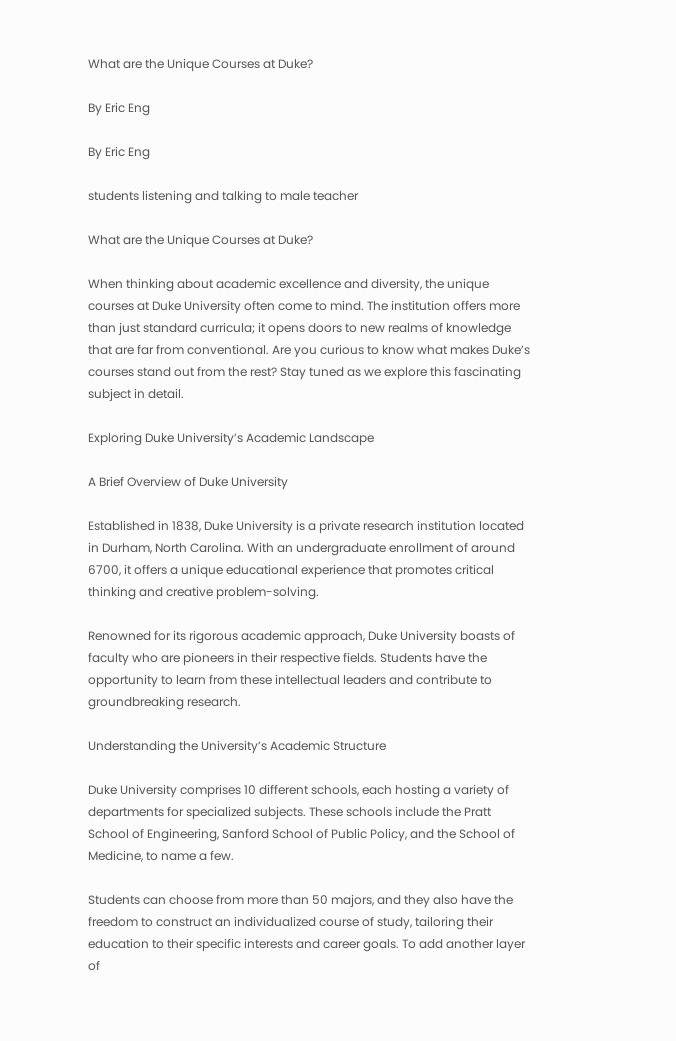What are the Unique Courses at Duke?

By Eric Eng

By Eric Eng

students listening and talking to male teacher

What are the Unique Courses at Duke?

When thinking about academic excellence and diversity, the unique courses at Duke University often come to mind. The institution offers more than just standard curricula; it opens doors to new realms of knowledge that are far from conventional. Are you curious to know what makes Duke’s courses stand out from the rest? Stay tuned as we explore this fascinating subject in detail.

Exploring Duke University’s Academic Landscape

A Brief Overview of Duke University

Established in 1838, Duke University is a private research institution located in Durham, North Carolina. With an undergraduate enrollment of around 6700, it offers a unique educational experience that promotes critical thinking and creative problem-solving.

Renowned for its rigorous academic approach, Duke University boasts of faculty who are pioneers in their respective fields. Students have the opportunity to learn from these intellectual leaders and contribute to groundbreaking research.

Understanding the University’s Academic Structure

Duke University comprises 10 different schools, each hosting a variety of departments for specialized subjects. These schools include the Pratt School of Engineering, Sanford School of Public Policy, and the School of Medicine, to name a few.

Students can choose from more than 50 majors, and they also have the freedom to construct an individualized course of study, tailoring their education to their specific interests and career goals. To add another layer of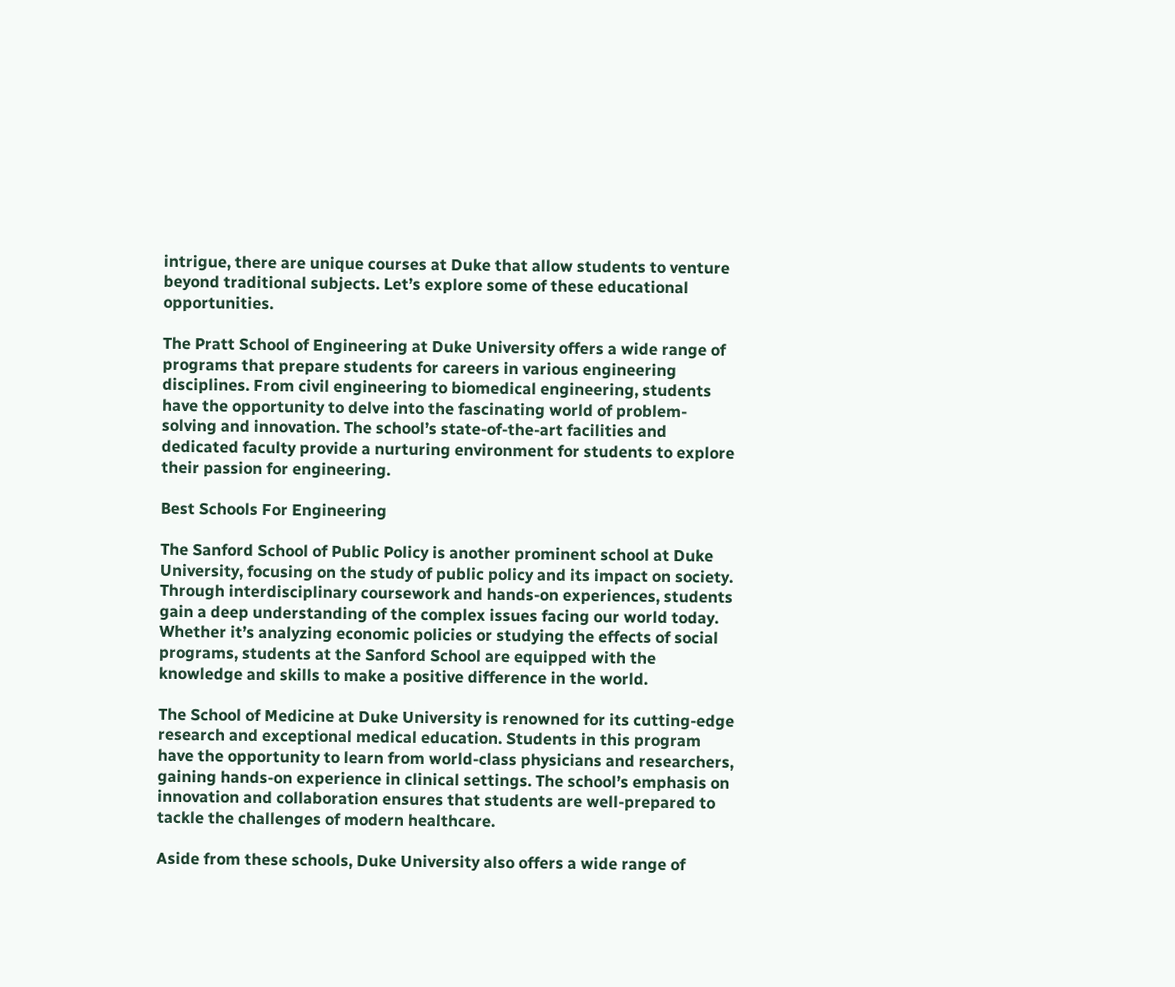intrigue, there are unique courses at Duke that allow students to venture beyond traditional subjects. Let’s explore some of these educational opportunities.

The Pratt School of Engineering at Duke University offers a wide range of programs that prepare students for careers in various engineering disciplines. From civil engineering to biomedical engineering, students have the opportunity to delve into the fascinating world of problem-solving and innovation. The school’s state-of-the-art facilities and dedicated faculty provide a nurturing environment for students to explore their passion for engineering.

Best Schools For Engineering

The Sanford School of Public Policy is another prominent school at Duke University, focusing on the study of public policy and its impact on society. Through interdisciplinary coursework and hands-on experiences, students gain a deep understanding of the complex issues facing our world today. Whether it’s analyzing economic policies or studying the effects of social programs, students at the Sanford School are equipped with the knowledge and skills to make a positive difference in the world.

The School of Medicine at Duke University is renowned for its cutting-edge research and exceptional medical education. Students in this program have the opportunity to learn from world-class physicians and researchers, gaining hands-on experience in clinical settings. The school’s emphasis on innovation and collaboration ensures that students are well-prepared to tackle the challenges of modern healthcare.

Aside from these schools, Duke University also offers a wide range of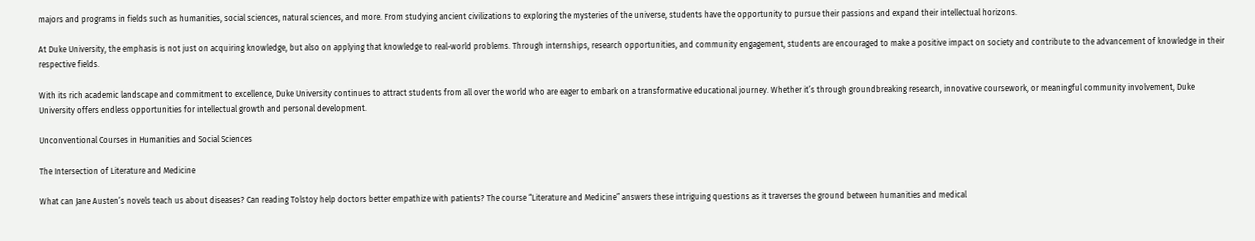majors and programs in fields such as humanities, social sciences, natural sciences, and more. From studying ancient civilizations to exploring the mysteries of the universe, students have the opportunity to pursue their passions and expand their intellectual horizons.

At Duke University, the emphasis is not just on acquiring knowledge, but also on applying that knowledge to real-world problems. Through internships, research opportunities, and community engagement, students are encouraged to make a positive impact on society and contribute to the advancement of knowledge in their respective fields.

With its rich academic landscape and commitment to excellence, Duke University continues to attract students from all over the world who are eager to embark on a transformative educational journey. Whether it’s through groundbreaking research, innovative coursework, or meaningful community involvement, Duke University offers endless opportunities for intellectual growth and personal development.

Unconventional Courses in Humanities and Social Sciences

The Intersection of Literature and Medicine

What can Jane Austen’s novels teach us about diseases? Can reading Tolstoy help doctors better empathize with patients? The course “Literature and Medicine” answers these intriguing questions as it traverses the ground between humanities and medical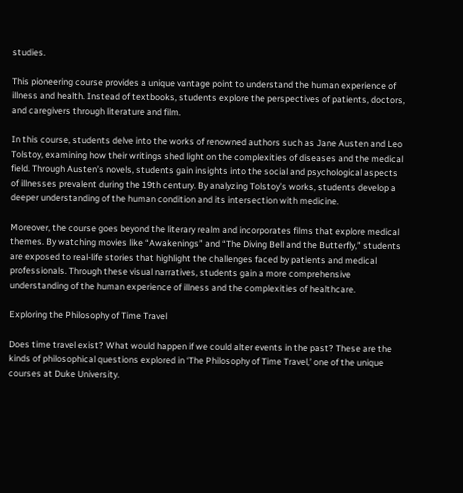studies.

This pioneering course provides a unique vantage point to understand the human experience of illness and health. Instead of textbooks, students explore the perspectives of patients, doctors, and caregivers through literature and film.

In this course, students delve into the works of renowned authors such as Jane Austen and Leo Tolstoy, examining how their writings shed light on the complexities of diseases and the medical field. Through Austen’s novels, students gain insights into the social and psychological aspects of illnesses prevalent during the 19th century. By analyzing Tolstoy’s works, students develop a deeper understanding of the human condition and its intersection with medicine.

Moreover, the course goes beyond the literary realm and incorporates films that explore medical themes. By watching movies like “Awakenings” and “The Diving Bell and the Butterfly,” students are exposed to real-life stories that highlight the challenges faced by patients and medical professionals. Through these visual narratives, students gain a more comprehensive understanding of the human experience of illness and the complexities of healthcare.

Exploring the Philosophy of Time Travel

Does time travel exist? What would happen if we could alter events in the past? These are the kinds of philosophical questions explored in ‘The Philosophy of Time Travel,’ one of the unique courses at Duke University.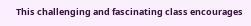This challenging and fascinating class encourages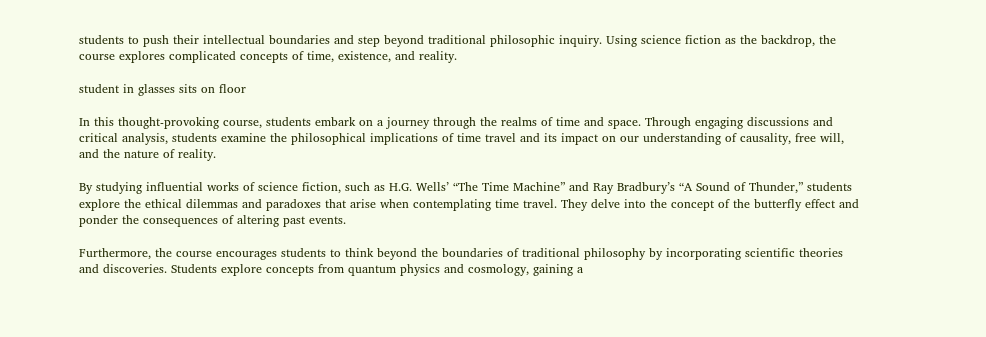students to push their intellectual boundaries and step beyond traditional philosophic inquiry. Using science fiction as the backdrop, the course explores complicated concepts of time, existence, and reality.

student in glasses sits on floor

In this thought-provoking course, students embark on a journey through the realms of time and space. Through engaging discussions and critical analysis, students examine the philosophical implications of time travel and its impact on our understanding of causality, free will, and the nature of reality.

By studying influential works of science fiction, such as H.G. Wells’ “The Time Machine” and Ray Bradbury’s “A Sound of Thunder,” students explore the ethical dilemmas and paradoxes that arise when contemplating time travel. They delve into the concept of the butterfly effect and ponder the consequences of altering past events.

Furthermore, the course encourages students to think beyond the boundaries of traditional philosophy by incorporating scientific theories and discoveries. Students explore concepts from quantum physics and cosmology, gaining a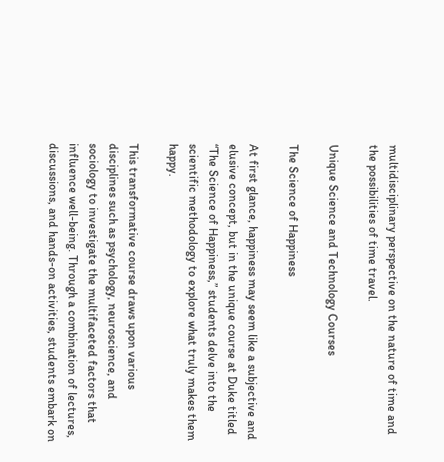multidisciplinary perspective on the nature of time and the possibilities of time travel.

Unique Science and Technology Courses

The Science of Happiness

At first glance, happiness may seem like a subjective and elusive concept, but in the unique course at Duke titled “The Science of Happiness,” students delve into the scientific methodology to explore what truly makes them happy.

This transformative course draws upon various disciplines such as psychology, neuroscience, and sociology to investigate the multifaceted factors that influence well-being. Through a combination of lectures, discussions, and hands-on activities, students embark on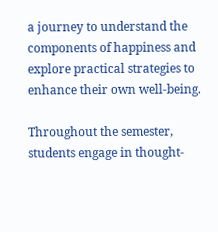a journey to understand the components of happiness and explore practical strategies to enhance their own well-being.

Throughout the semester, students engage in thought-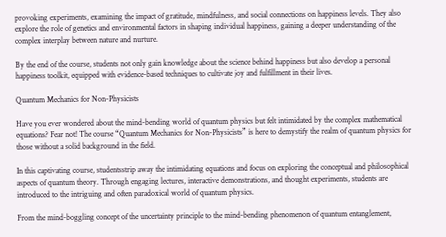provoking experiments, examining the impact of gratitude, mindfulness, and social connections on happiness levels. They also explore the role of genetics and environmental factors in shaping individual happiness, gaining a deeper understanding of the complex interplay between nature and nurture.

By the end of the course, students not only gain knowledge about the science behind happiness but also develop a personal happiness toolkit, equipped with evidence-based techniques to cultivate joy and fulfillment in their lives.

Quantum Mechanics for Non-Physicists

Have you ever wondered about the mind-bending world of quantum physics but felt intimidated by the complex mathematical equations? Fear not! The course “Quantum Mechanics for Non-Physicists” is here to demystify the realm of quantum physics for those without a solid background in the field.

In this captivating course, studentsstrip away the intimidating equations and focus on exploring the conceptual and philosophical aspects of quantum theory. Through engaging lectures, interactive demonstrations, and thought experiments, students are introduced to the intriguing and often paradoxical world of quantum physics.

From the mind-boggling concept of the uncertainty principle to the mind-bending phenomenon of quantum entanglement,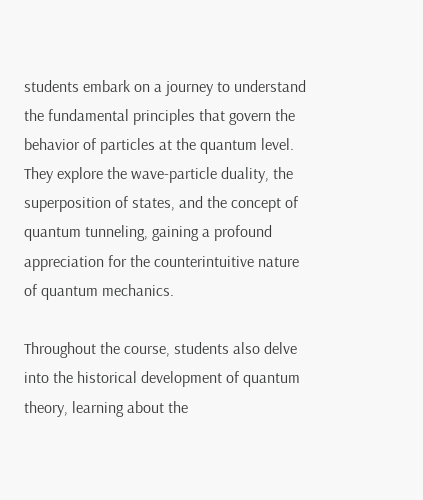students embark on a journey to understand the fundamental principles that govern the behavior of particles at the quantum level. They explore the wave-particle duality, the superposition of states, and the concept of quantum tunneling, gaining a profound appreciation for the counterintuitive nature of quantum mechanics.

Throughout the course, students also delve into the historical development of quantum theory, learning about the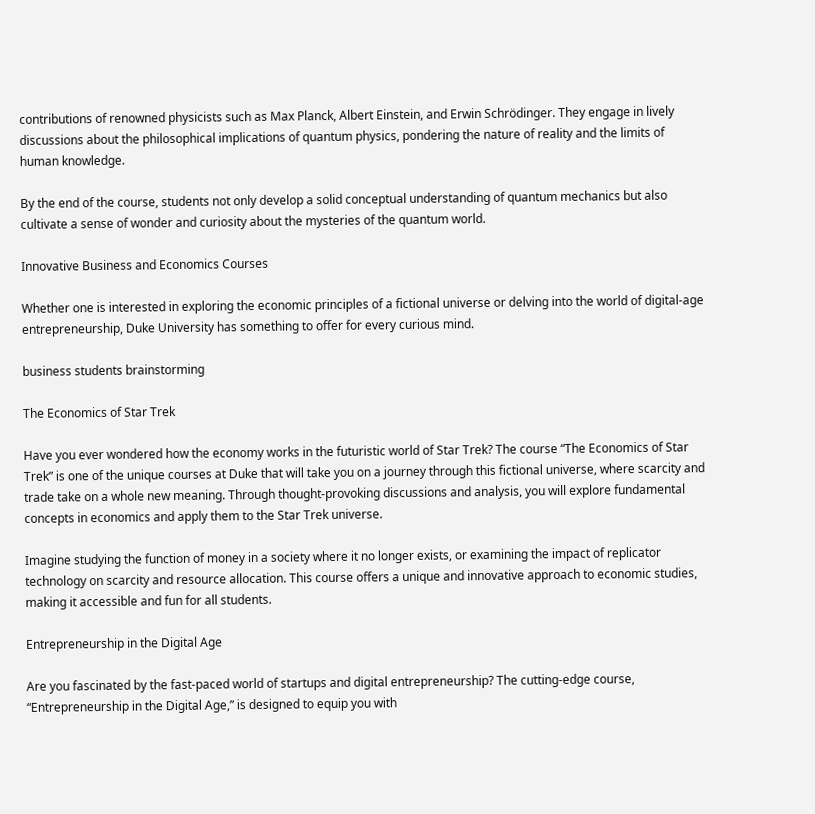contributions of renowned physicists such as Max Planck, Albert Einstein, and Erwin Schrödinger. They engage in lively discussions about the philosophical implications of quantum physics, pondering the nature of reality and the limits of human knowledge.

By the end of the course, students not only develop a solid conceptual understanding of quantum mechanics but also cultivate a sense of wonder and curiosity about the mysteries of the quantum world.

Innovative Business and Economics Courses

Whether one is interested in exploring the economic principles of a fictional universe or delving into the world of digital-age entrepreneurship, Duke University has something to offer for every curious mind.

business students brainstorming

The Economics of Star Trek

Have you ever wondered how the economy works in the futuristic world of Star Trek? The course “The Economics of Star Trek” is one of the unique courses at Duke that will take you on a journey through this fictional universe, where scarcity and trade take on a whole new meaning. Through thought-provoking discussions and analysis, you will explore fundamental concepts in economics and apply them to the Star Trek universe.

Imagine studying the function of money in a society where it no longer exists, or examining the impact of replicator technology on scarcity and resource allocation. This course offers a unique and innovative approach to economic studies, making it accessible and fun for all students.

Entrepreneurship in the Digital Age

Are you fascinated by the fast-paced world of startups and digital entrepreneurship? The cutting-edge course, “Entrepreneurship in the Digital Age,” is designed to equip you with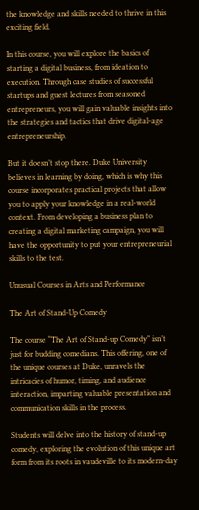the knowledge and skills needed to thrive in this exciting field.

In this course, you will explore the basics of starting a digital business, from ideation to execution. Through case studies of successful startups and guest lectures from seasoned entrepreneurs, you will gain valuable insights into the strategies and tactics that drive digital-age entrepreneurship.

But it doesn’t stop there. Duke University believes in learning by doing, which is why this course incorporates practical projects that allow you to apply your knowledge in a real-world context. From developing a business plan to creating a digital marketing campaign, you will have the opportunity to put your entrepreneurial skills to the test.

Unusual Courses in Arts and Performance

The Art of Stand-Up Comedy

The course “The Art of Stand-up Comedy” isn’t just for budding comedians. This offering, one of the unique courses at Duke, unravels the intricacies of humor, timing, and audience interaction, imparting valuable presentation and communication skills in the process.

Students will delve into the history of stand-up comedy, exploring the evolution of this unique art form from its roots in vaudeville to its modern-day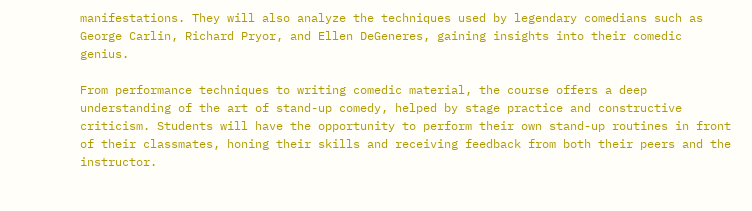manifestations. They will also analyze the techniques used by legendary comedians such as George Carlin, Richard Pryor, and Ellen DeGeneres, gaining insights into their comedic genius.

From performance techniques to writing comedic material, the course offers a deep understanding of the art of stand-up comedy, helped by stage practice and constructive criticism. Students will have the opportunity to perform their own stand-up routines in front of their classmates, honing their skills and receiving feedback from both their peers and the instructor.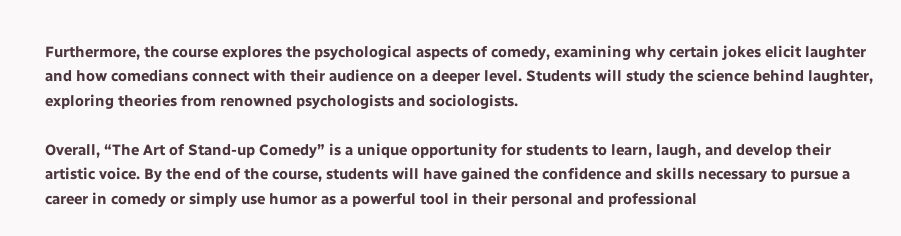Furthermore, the course explores the psychological aspects of comedy, examining why certain jokes elicit laughter and how comedians connect with their audience on a deeper level. Students will study the science behind laughter, exploring theories from renowned psychologists and sociologists.

Overall, “The Art of Stand-up Comedy” is a unique opportunity for students to learn, laugh, and develop their artistic voice. By the end of the course, students will have gained the confidence and skills necessary to pursue a career in comedy or simply use humor as a powerful tool in their personal and professional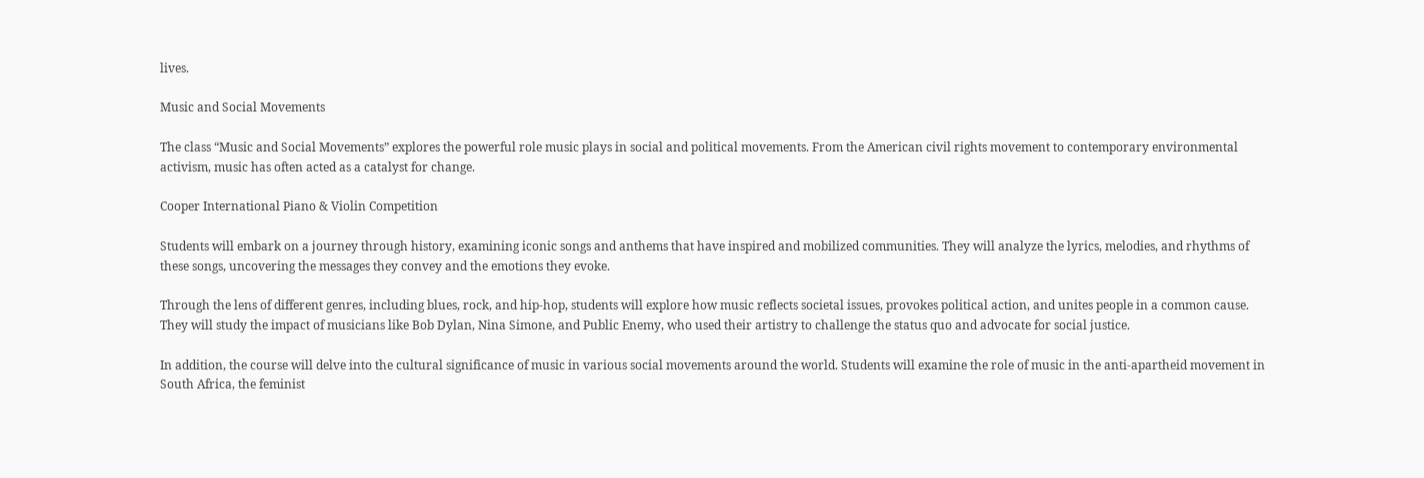lives.

Music and Social Movements

The class “Music and Social Movements” explores the powerful role music plays in social and political movements. From the American civil rights movement to contemporary environmental activism, music has often acted as a catalyst for change.

Cooper International Piano & Violin Competition

Students will embark on a journey through history, examining iconic songs and anthems that have inspired and mobilized communities. They will analyze the lyrics, melodies, and rhythms of these songs, uncovering the messages they convey and the emotions they evoke.

Through the lens of different genres, including blues, rock, and hip-hop, students will explore how music reflects societal issues, provokes political action, and unites people in a common cause. They will study the impact of musicians like Bob Dylan, Nina Simone, and Public Enemy, who used their artistry to challenge the status quo and advocate for social justice.

In addition, the course will delve into the cultural significance of music in various social movements around the world. Students will examine the role of music in the anti-apartheid movement in South Africa, the feminist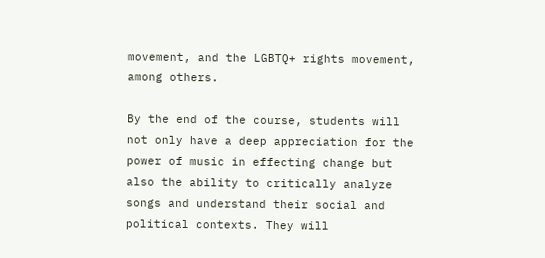movement, and the LGBTQ+ rights movement, among others.

By the end of the course, students will not only have a deep appreciation for the power of music in effecting change but also the ability to critically analyze songs and understand their social and political contexts. They will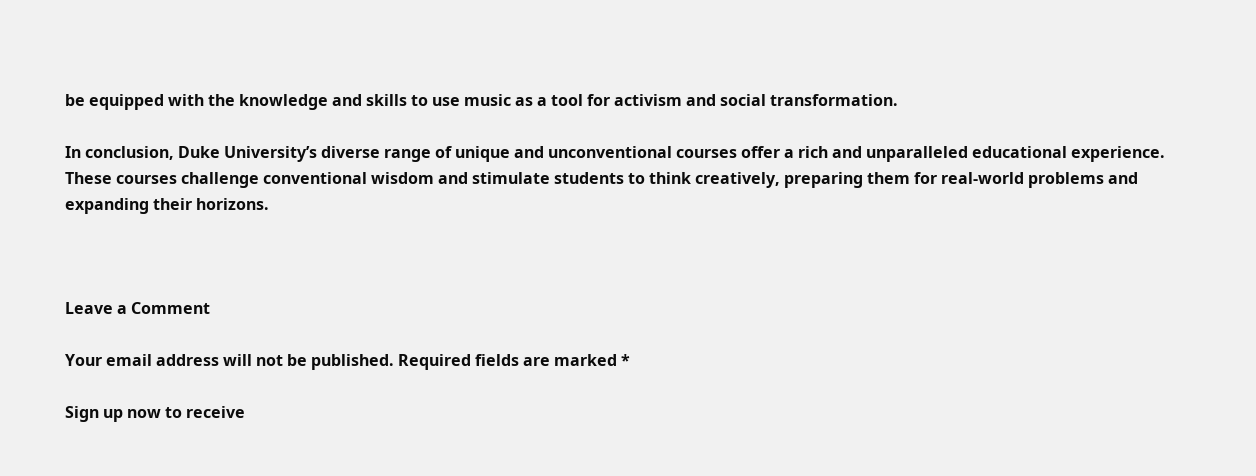be equipped with the knowledge and skills to use music as a tool for activism and social transformation.

In conclusion, Duke University’s diverse range of unique and unconventional courses offer a rich and unparalleled educational experience. These courses challenge conventional wisdom and stimulate students to think creatively, preparing them for real-world problems and expanding their horizons.



Leave a Comment

Your email address will not be published. Required fields are marked *

Sign up now to receive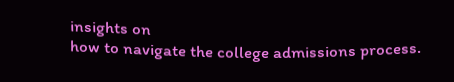insights on
how to navigate the college admissions process.